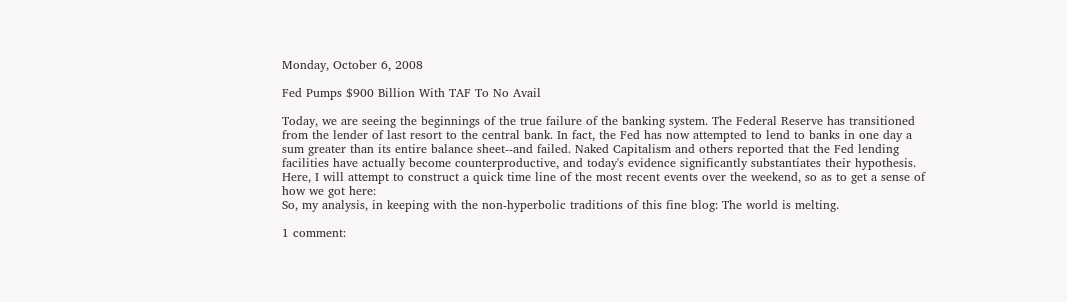Monday, October 6, 2008

Fed Pumps $900 Billion With TAF To No Avail

Today, we are seeing the beginnings of the true failure of the banking system. The Federal Reserve has transitioned from the lender of last resort to the central bank. In fact, the Fed has now attempted to lend to banks in one day a sum greater than its entire balance sheet--and failed. Naked Capitalism and others reported that the Fed lending facilities have actually become counterproductive, and today's evidence significantly substantiates their hypothesis. Here, I will attempt to construct a quick time line of the most recent events over the weekend, so as to get a sense of how we got here:
So, my analysis, in keeping with the non-hyperbolic traditions of this fine blog: The world is melting.

1 comment: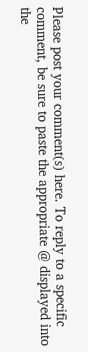Please post your comment(s) here. To reply to a specific comment, be sure to paste the appropriate @ displayed into the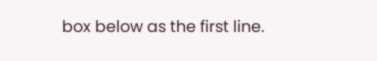box below as the first line.